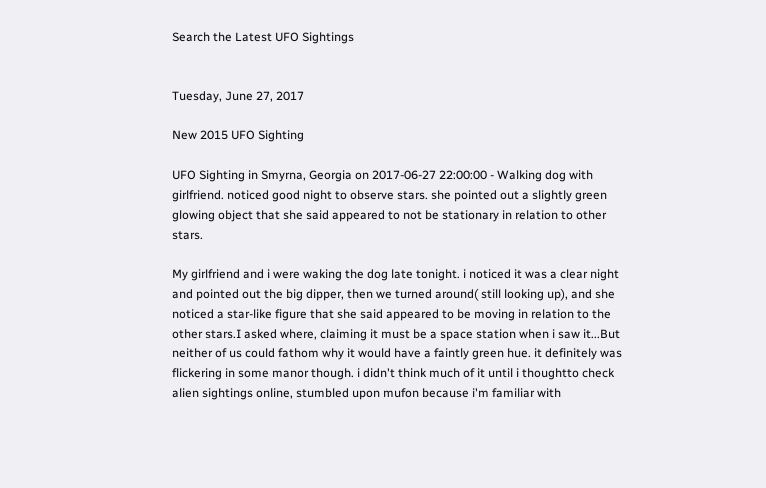Search the Latest UFO Sightings


Tuesday, June 27, 2017

New 2015 UFO Sighting

UFO Sighting in Smyrna, Georgia on 2017-06-27 22:00:00 - Walking dog with girlfriend. noticed good night to observe stars. she pointed out a slightly green glowing object that she said appeared to not be stationary in relation to other stars.

My girlfriend and i were waking the dog late tonight. i noticed it was a clear night and pointed out the big dipper, then we turned around( still looking up), and she noticed a star-like figure that she said appeared to be moving in relation to the other stars.I asked where, claiming it must be a space station when i saw it...But neither of us could fathom why it would have a faintly green hue. it definitely was flickering in some manor though. i didn't think much of it until i thoughtto check alien sightings online, stumbled upon mufon because i'm familiar with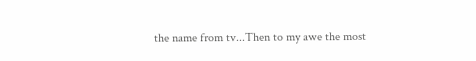the name from tv...Then to my awe the most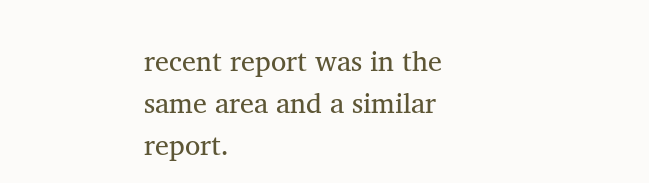recent report was in the same area and a similar report.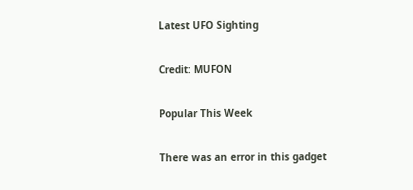Latest UFO Sighting

Credit: MUFON

Popular This Week

There was an error in this gadget